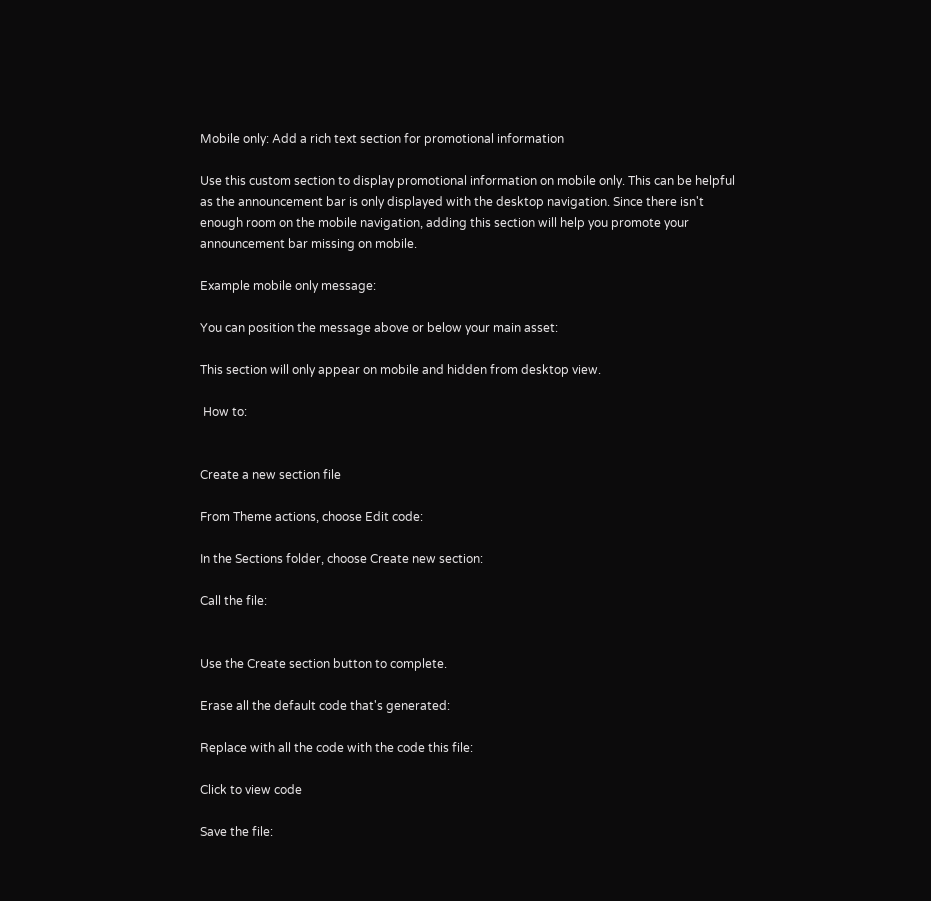Mobile only: Add a rich text section for promotional information

Use this custom section to display promotional information on mobile only. This can be helpful as the announcement bar is only displayed with the desktop navigation. Since there isn't enough room on the mobile navigation, adding this section will help you promote your announcement bar missing on mobile.

Example mobile only message:

You can position the message above or below your main asset:

This section will only appear on mobile and hidden from desktop view.

 How to:


Create a new section file

From Theme actions, choose Edit code:

In the Sections folder, choose Create new section:

Call the file:


Use the Create section button to complete.

Erase all the default code that's generated:

Replace with all the code with the code this file:

Click to view code

Save the file: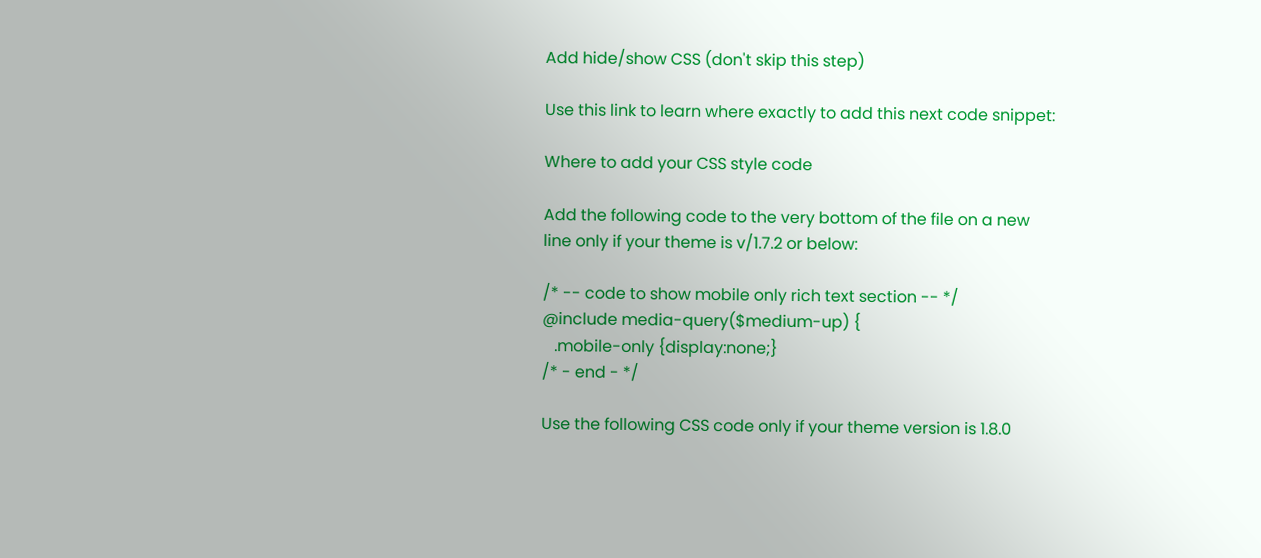Add hide/show CSS (don't skip this step)

Use this link to learn where exactly to add this next code snippet:

Where to add your CSS style code

Add the following code to the very bottom of the file on a new line only if your theme is v/1.7.2 or below:

/* -- code to show mobile only rich text section -- */
@include media-query($medium-up) {
   .mobile-only {display:none;}
/* - end - */

Use the following CSS code only if your theme version is 1.8.0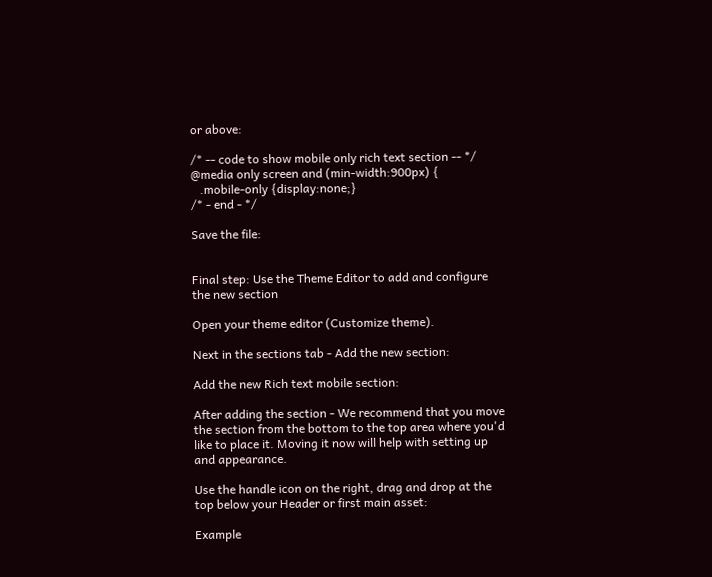or above:

/* -- code to show mobile only rich text section -- */
@media only screen and (min-width:900px) {
   .mobile-only {display:none;}
/* - end - */

Save the file:


Final step: Use the Theme Editor to add and configure the new section

Open your theme editor (Customize theme).

Next in the sections tab - Add the new section:

Add the new Rich text mobile section:

After adding the section - We recommend that you move the section from the bottom to the top area where you'd like to place it. Moving it now will help with setting up and appearance.

Use the handle icon on the right, drag and drop at the top below your Header or first main asset:

Example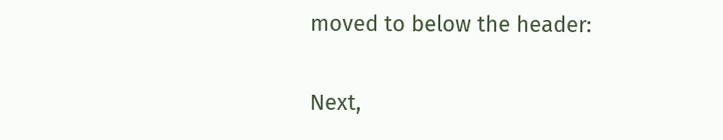moved to below the header:

Next,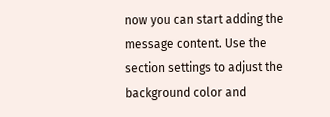now you can start adding the message content. Use the section settings to adjust the background color and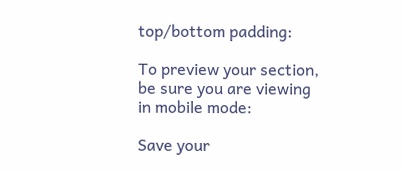top/bottom padding:

To preview your section, be sure you are viewing in mobile mode:

Save your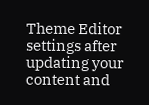Theme Editor settings after updating your content and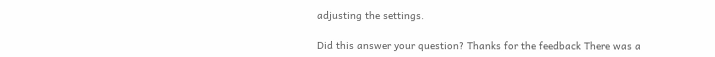adjusting the settings.

Did this answer your question? Thanks for the feedback There was a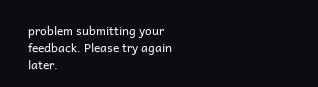problem submitting your feedback. Please try again later.